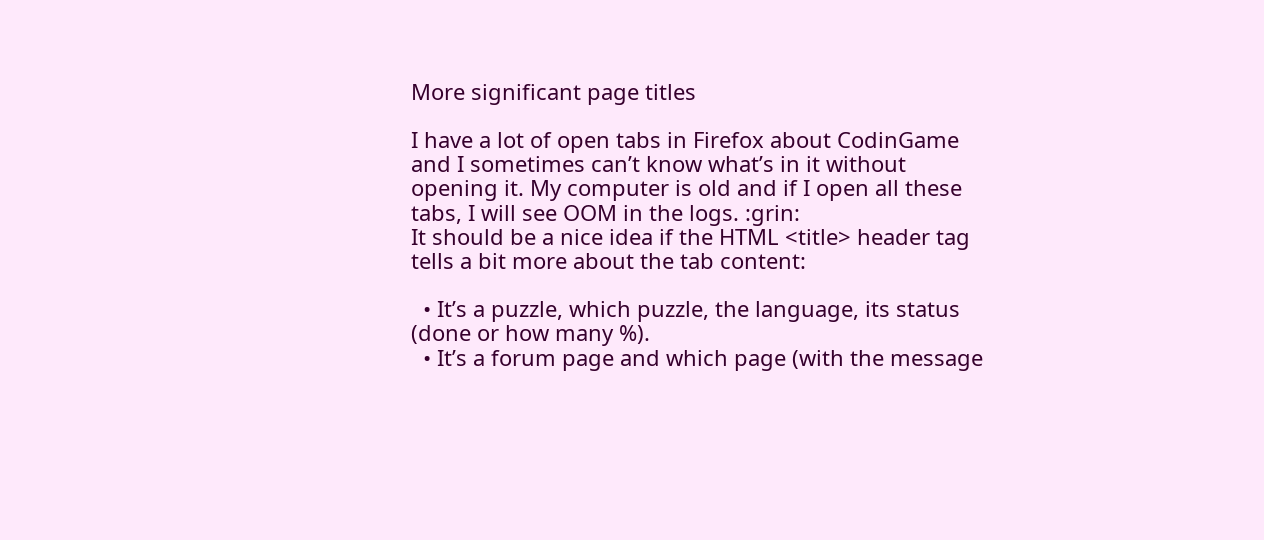More significant page titles

I have a lot of open tabs in Firefox about CodinGame and I sometimes can’t know what’s in it without opening it. My computer is old and if I open all these tabs, I will see OOM in the logs. :grin:
It should be a nice idea if the HTML <title> header tag tells a bit more about the tab content:

  • It’s a puzzle, which puzzle, the language, its status (done or how many %).
  • It’s a forum page and which page (with the message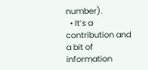number).
  • It’s a contribution and a bit of information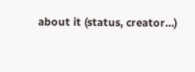about it (status, creator…)